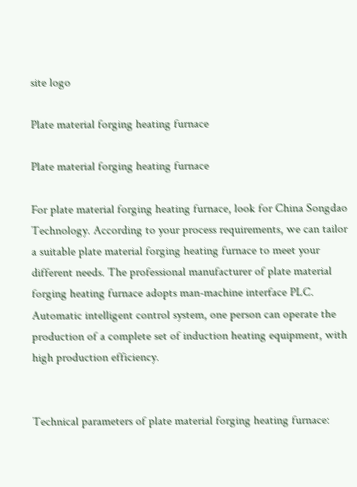site logo

Plate material forging heating furnace

Plate material forging heating furnace

For plate material forging heating furnace, look for China Songdao Technology. According to your process requirements, we can tailor a suitable plate material forging heating furnace to meet your different needs. The professional manufacturer of plate material forging heating furnace adopts man-machine interface PLC. Automatic intelligent control system, one person can operate the production of a complete set of induction heating equipment, with high production efficiency.


Technical parameters of plate material forging heating furnace: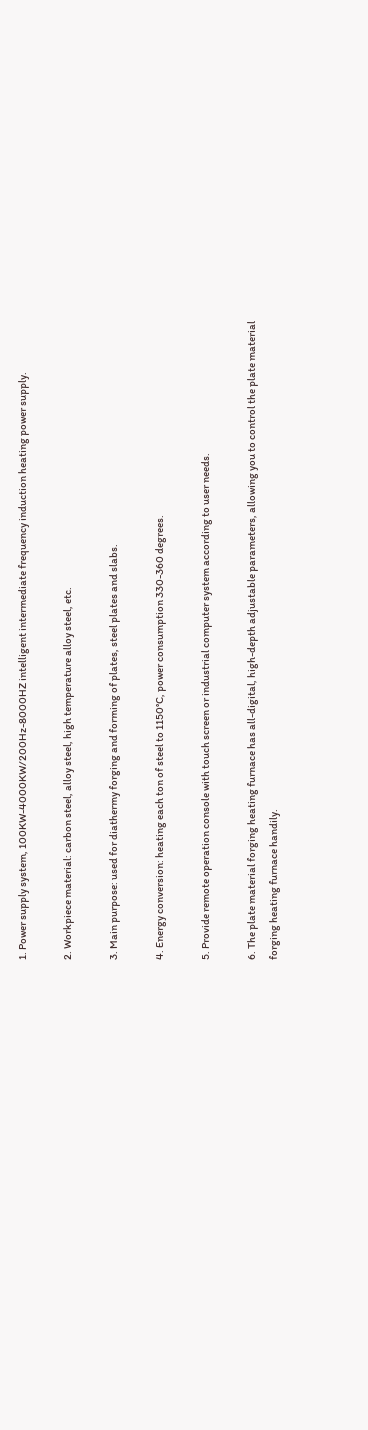1. Power supply system, 100KW-4000KW/200Hz-8000HZ intelligent intermediate frequency induction heating power supply.

2. Workpiece material: carbon steel, alloy steel, high temperature alloy steel, etc.

3. Main purpose: used for diathermy forging and forming of plates, steel plates and slabs.

4. Energy conversion: heating each ton of steel to 1150°C, power consumption 330-360 degrees.

5. Provide remote operation console with touch screen or industrial computer system according to user needs.

6. The plate material forging heating furnace has all-digital, high-depth adjustable parameters, allowing you to control the plate material forging heating furnace handily.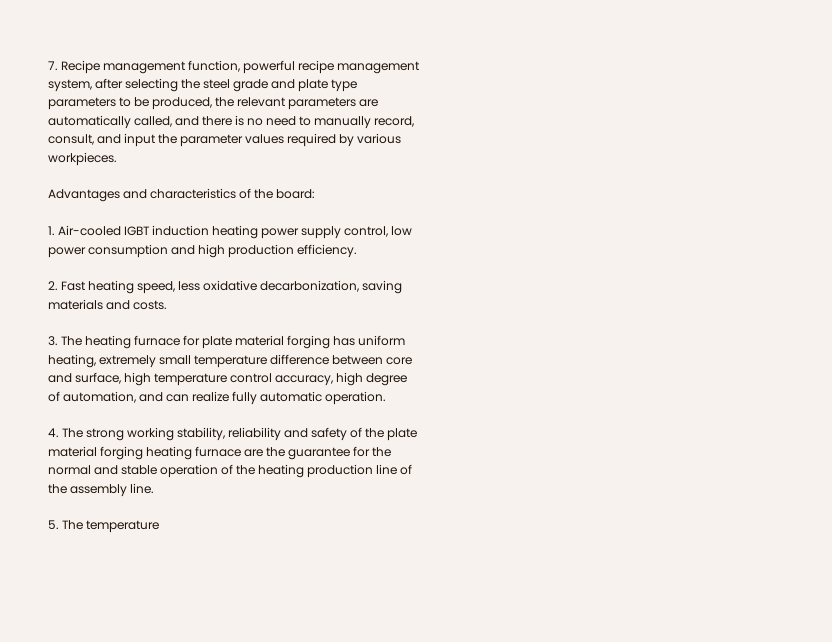7. Recipe management function, powerful recipe management system, after selecting the steel grade and plate type parameters to be produced, the relevant parameters are automatically called, and there is no need to manually record, consult, and input the parameter values required by various workpieces.

Advantages and characteristics of the board:

1. Air-cooled IGBT induction heating power supply control, low power consumption and high production efficiency.

2. Fast heating speed, less oxidative decarbonization, saving materials and costs.

3. The heating furnace for plate material forging has uniform heating, extremely small temperature difference between core and surface, high temperature control accuracy, high degree of automation, and can realize fully automatic operation.

4. The strong working stability, reliability and safety of the plate material forging heating furnace are the guarantee for the normal and stable operation of the heating production line of the assembly line.

5. The temperature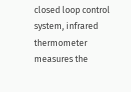closed loop control system, infrared thermometer measures the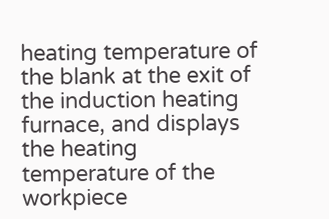heating temperature of the blank at the exit of the induction heating furnace, and displays the heating temperature of the workpiece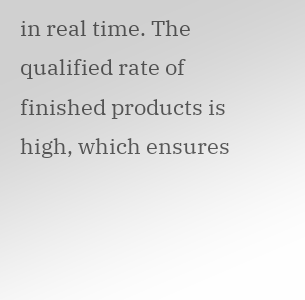in real time. The qualified rate of finished products is high, which ensures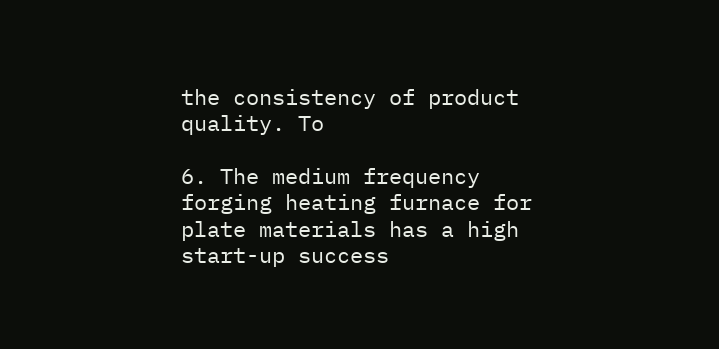the consistency of product quality. To

6. The medium frequency forging heating furnace for plate materials has a high start-up success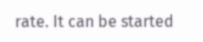rate. It can be started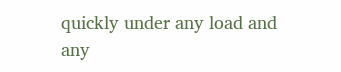quickly under any load and any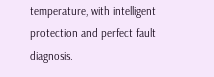temperature, with intelligent protection and perfect fault diagnosis.